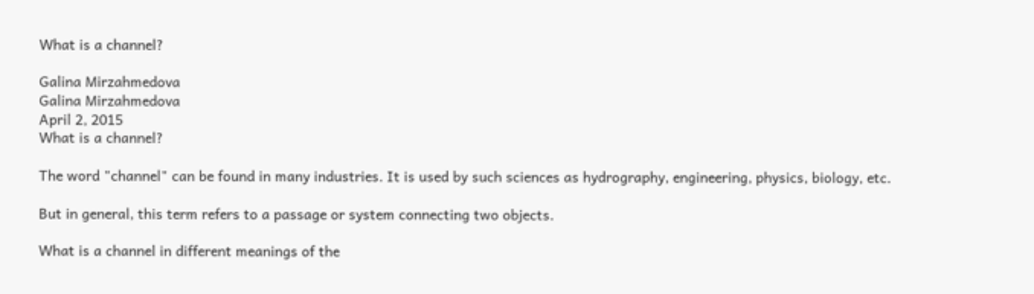What is a channel?

Galina Mirzahmedova
Galina Mirzahmedova
April 2, 2015
What is a channel?

The word "channel" can be found in many industries. It is used by such sciences as hydrography, engineering, physics, biology, etc.

But in general, this term refers to a passage or system connecting two objects.

What is a channel in different meanings of the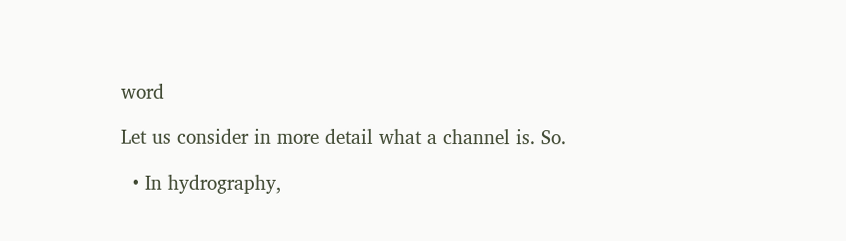word

Let us consider in more detail what a channel is. So.

  • In hydrography,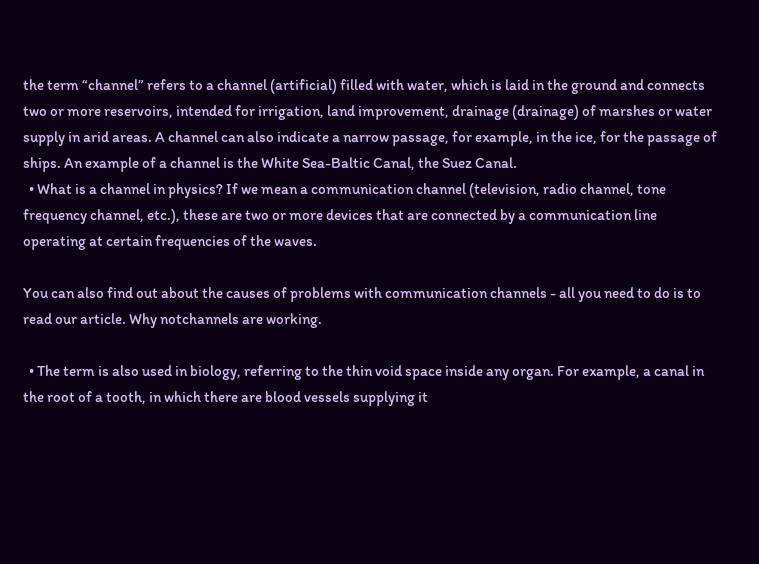the term “channel” refers to a channel (artificial) filled with water, which is laid in the ground and connects two or more reservoirs, intended for irrigation, land improvement, drainage (drainage) of marshes or water supply in arid areas. A channel can also indicate a narrow passage, for example, in the ice, for the passage of ships. An example of a channel is the White Sea-Baltic Canal, the Suez Canal.
  • What is a channel in physics? If we mean a communication channel (television, radio channel, tone frequency channel, etc.), these are two or more devices that are connected by a communication line operating at certain frequencies of the waves.

You can also find out about the causes of problems with communication channels - all you need to do is to read our article. Why notchannels are working.

  • The term is also used in biology, referring to the thin void space inside any organ. For example, a canal in the root of a tooth, in which there are blood vessels supplying it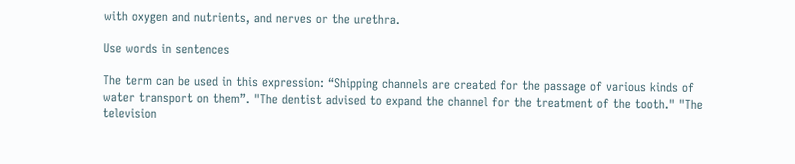with oxygen and nutrients, and nerves or the urethra.

Use words in sentences

The term can be used in this expression: “Shipping channels are created for the passage of various kinds of water transport on them”. "The dentist advised to expand the channel for the treatment of the tooth." "The television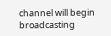channel will begin broadcasting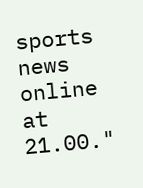sports news online at 21.00."